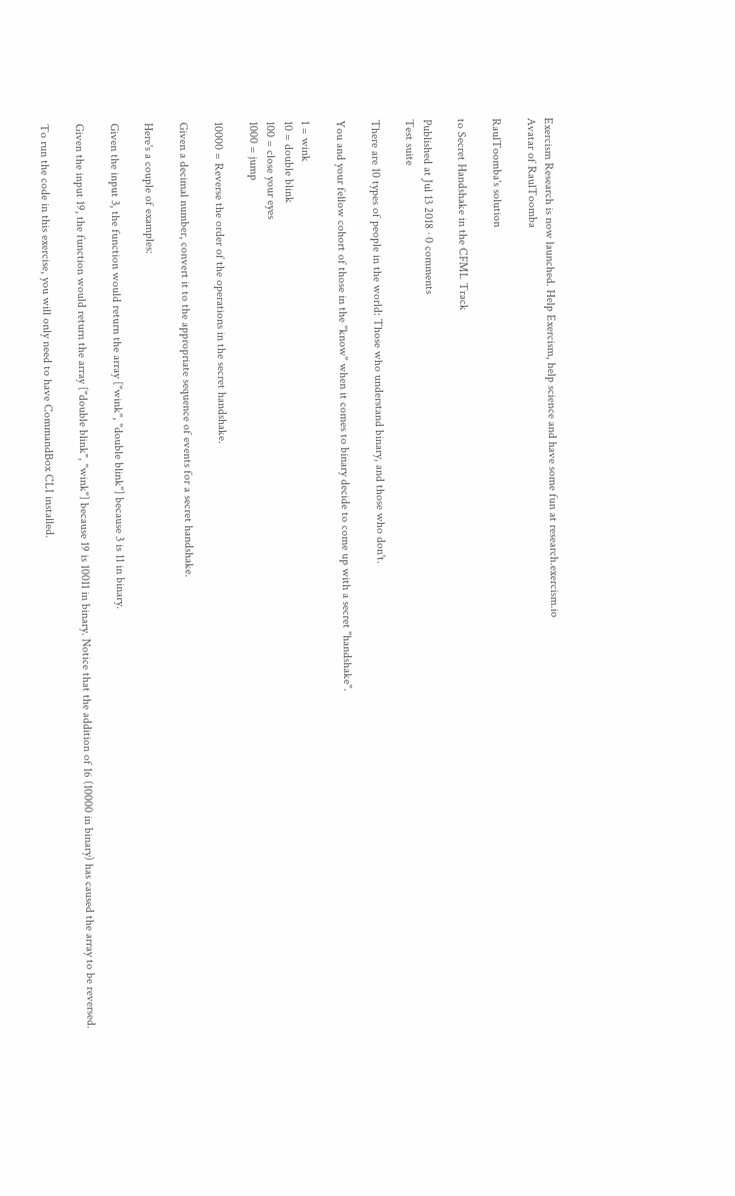Exercism Research is now launched. Help Exercism, help science and have some fun at research.exercism.io
Avatar of RaulToomba

RaulToomba's solution

to Secret Handshake in the CFML Track

Published at Jul 13 2018 · 0 comments
Test suite

There are 10 types of people in the world: Those who understand binary, and those who don't.

You and your fellow cohort of those in the "know" when it comes to binary decide to come up with a secret "handshake".

1 = wink
10 = double blink
100 = close your eyes
1000 = jump

10000 = Reverse the order of the operations in the secret handshake.

Given a decimal number, convert it to the appropriate sequence of events for a secret handshake.

Here's a couple of examples:

Given the input 3, the function would return the array ["wink", "double blink"] because 3 is 11 in binary.

Given the input 19, the function would return the array ["double blink", "wink"] because 19 is 10011 in binary. Notice that the addition of 16 (10000 in binary) has caused the array to be reversed.

To run the code in this exercise, you will only need to have CommandBox CLI installed.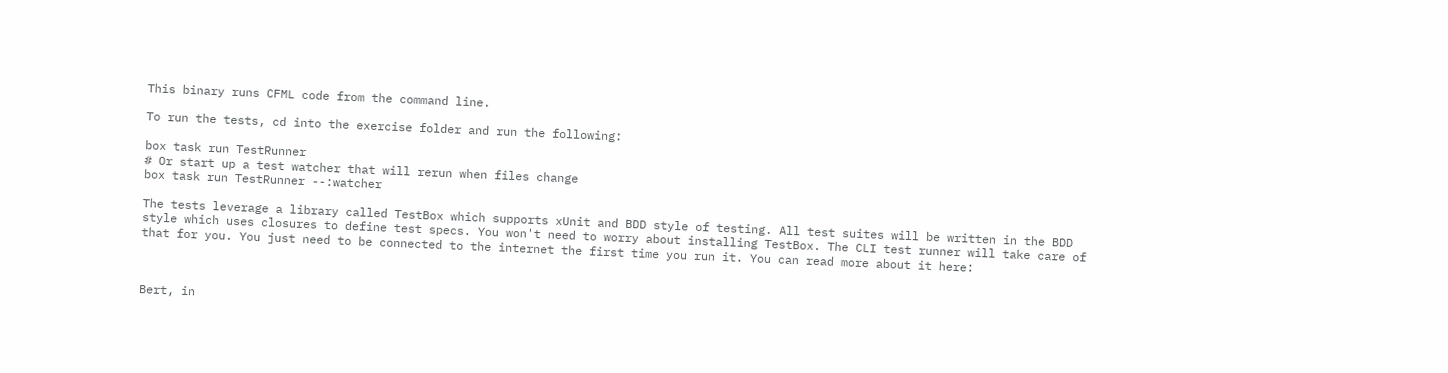This binary runs CFML code from the command line.

To run the tests, cd into the exercise folder and run the following:

box task run TestRunner
# Or start up a test watcher that will rerun when files change
box task run TestRunner --:watcher

The tests leverage a library called TestBox which supports xUnit and BDD style of testing. All test suites will be written in the BDD style which uses closures to define test specs. You won't need to worry about installing TestBox. The CLI test runner will take care of that for you. You just need to be connected to the internet the first time you run it. You can read more about it here:



Bert, in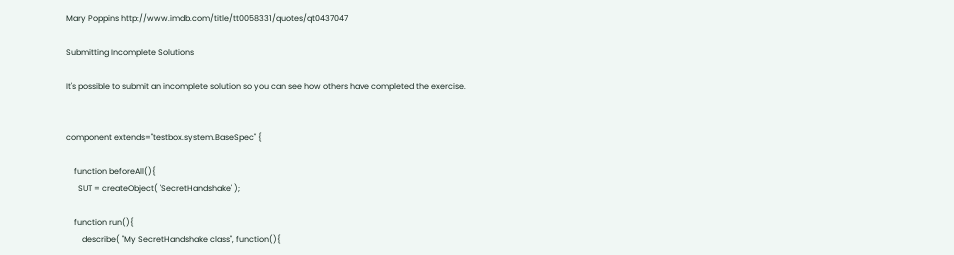Mary Poppins http://www.imdb.com/title/tt0058331/quotes/qt0437047

Submitting Incomplete Solutions

It's possible to submit an incomplete solution so you can see how others have completed the exercise.


component extends="testbox.system.BaseSpec" {

    function beforeAll(){
      SUT = createObject( 'SecretHandshake' );

    function run(){
        describe( "My SecretHandshake class", function(){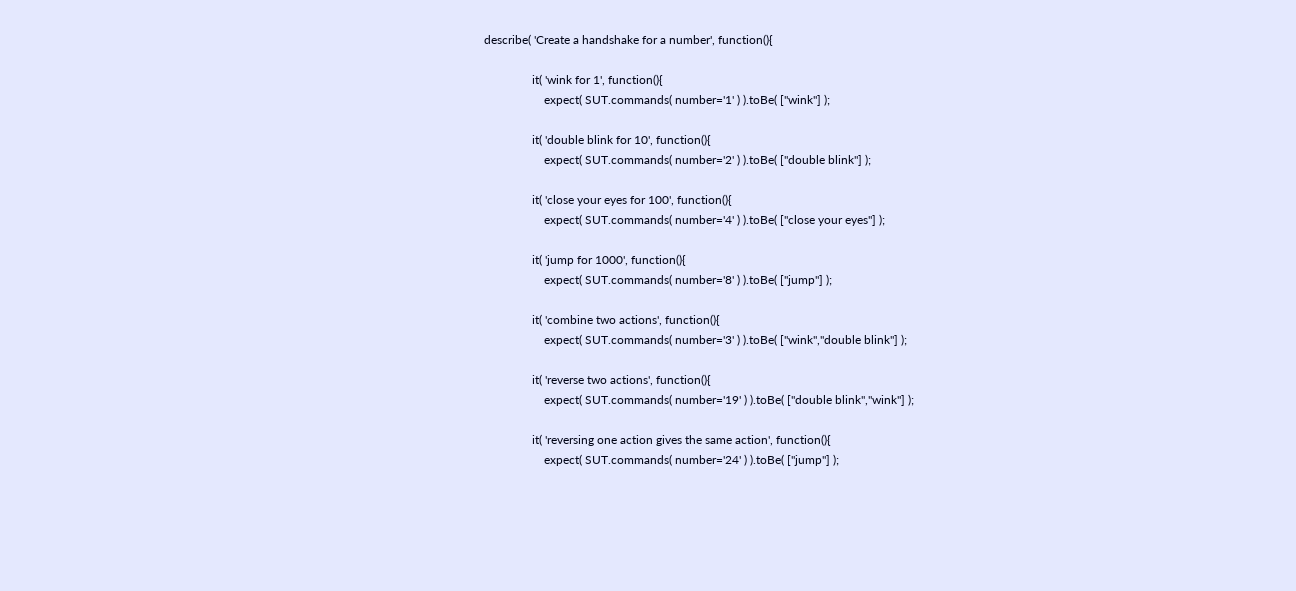describe( 'Create a handshake for a number', function(){

                it( 'wink for 1', function(){
                    expect( SUT.commands( number='1' ) ).toBe( ["wink"] );

                it( 'double blink for 10', function(){
                    expect( SUT.commands( number='2' ) ).toBe( ["double blink"] );

                it( 'close your eyes for 100', function(){
                    expect( SUT.commands( number='4' ) ).toBe( ["close your eyes"] );

                it( 'jump for 1000', function(){
                    expect( SUT.commands( number='8' ) ).toBe( ["jump"] );

                it( 'combine two actions', function(){
                    expect( SUT.commands( number='3' ) ).toBe( ["wink","double blink"] );

                it( 'reverse two actions', function(){
                    expect( SUT.commands( number='19' ) ).toBe( ["double blink","wink"] );

                it( 'reversing one action gives the same action', function(){
                    expect( SUT.commands( number='24' ) ).toBe( ["jump"] );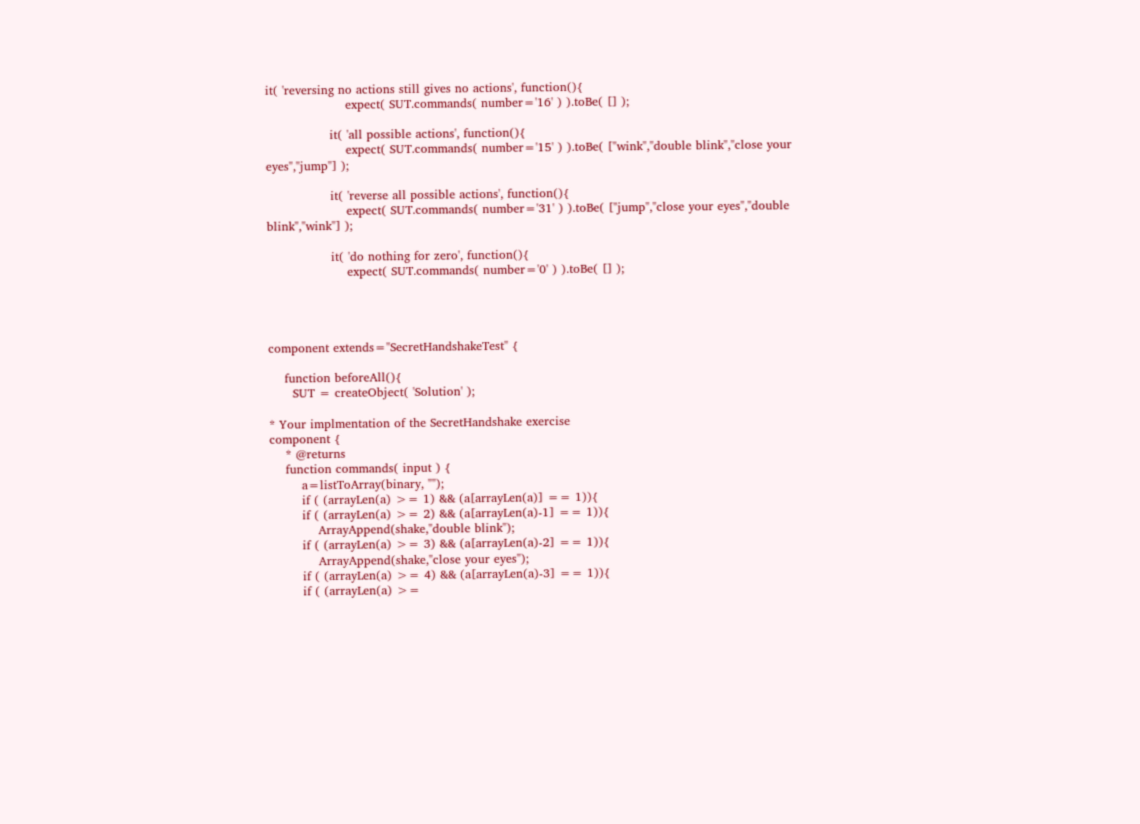it( 'reversing no actions still gives no actions', function(){
                    expect( SUT.commands( number='16' ) ).toBe( [] );

                it( 'all possible actions', function(){
                    expect( SUT.commands( number='15' ) ).toBe( ["wink","double blink","close your eyes","jump"] );

                it( 'reverse all possible actions', function(){
                    expect( SUT.commands( number='31' ) ).toBe( ["jump","close your eyes","double blink","wink"] );

                it( 'do nothing for zero', function(){
                    expect( SUT.commands( number='0' ) ).toBe( [] );




component extends="SecretHandshakeTest" {

    function beforeAll(){
      SUT = createObject( 'Solution' );

* Your implmentation of the SecretHandshake exercise
component {
    * @returns
    function commands( input ) {
        a=listToArray(binary, "");
        if ( (arrayLen(a) >= 1) && (a[arrayLen(a)] == 1)){
        if ( (arrayLen(a) >= 2) && (a[arrayLen(a)-1] == 1)){
            ArrayAppend(shake,"double blink");
        if ( (arrayLen(a) >= 3) && (a[arrayLen(a)-2] == 1)){
            ArrayAppend(shake,"close your eyes");
        if ( (arrayLen(a) >= 4) && (a[arrayLen(a)-3] == 1)){
        if ( (arrayLen(a) >=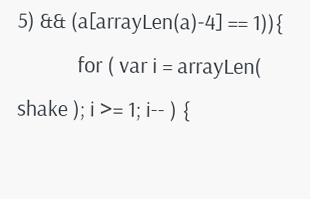5) && (a[arrayLen(a)-4] == 1)){
            for ( var i = arrayLen( shake ); i >= 1; i-- ) {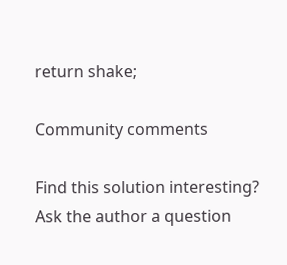return shake;

Community comments

Find this solution interesting? Ask the author a question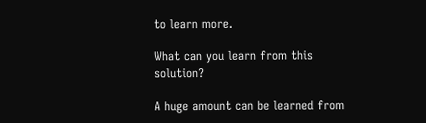to learn more.

What can you learn from this solution?

A huge amount can be learned from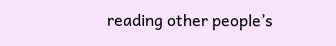reading other people’s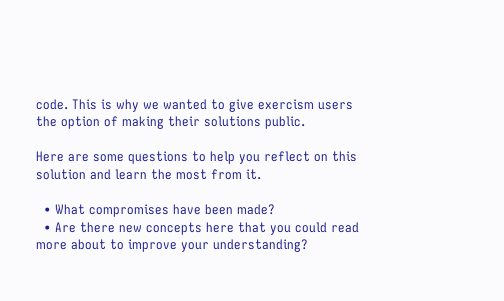code. This is why we wanted to give exercism users the option of making their solutions public.

Here are some questions to help you reflect on this solution and learn the most from it.

  • What compromises have been made?
  • Are there new concepts here that you could read more about to improve your understanding?